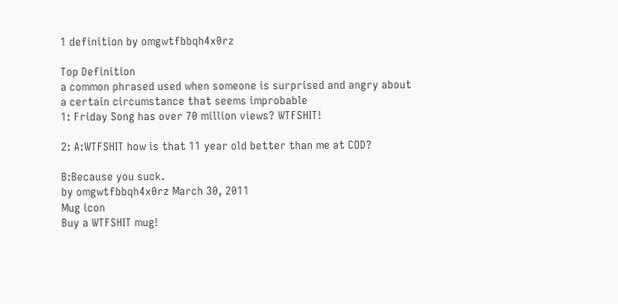1 definition by omgwtfbbqh4x0rz

Top Definition
a common phrased used when someone is surprised and angry about a certain circumstance that seems improbable
1: Friday Song has over 70 million views? WTFSHIT!

2: A:WTFSHIT how is that 11 year old better than me at COD?

B:Because you suck.
by omgwtfbbqh4x0rz March 30, 2011
Mug icon
Buy a WTFSHIT mug!